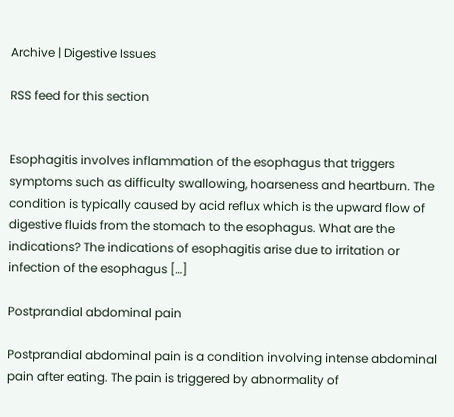Archive | Digestive Issues

RSS feed for this section


Esophagitis involves inflammation of the esophagus that triggers symptoms such as difficulty swallowing, hoarseness and heartburn. The condition is typically caused by acid reflux which is the upward flow of digestive fluids from the stomach to the esophagus. What are the indications? The indications of esophagitis arise due to irritation or infection of the esophagus […]

Postprandial abdominal pain

Postprandial abdominal pain is a condition involving intense abdominal pain after eating. The pain is triggered by abnormality of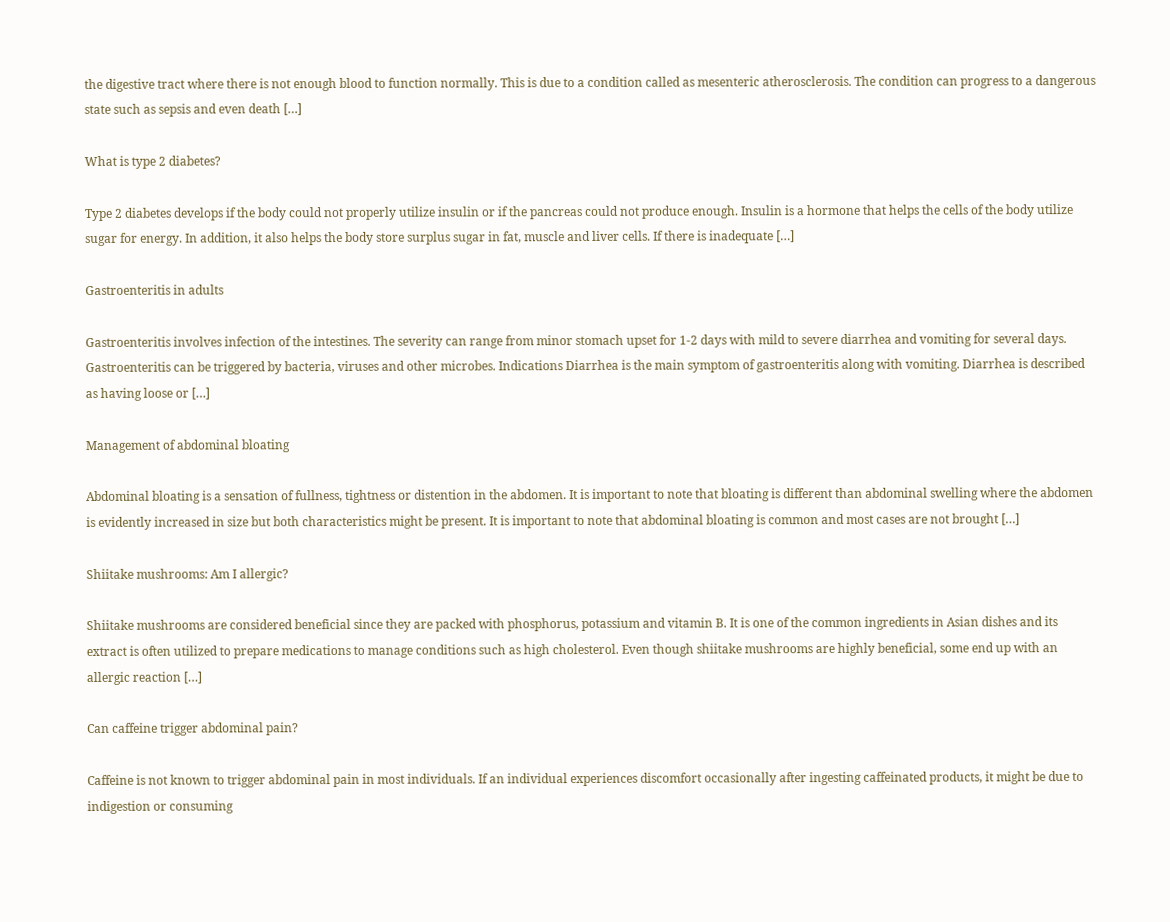the digestive tract where there is not enough blood to function normally. This is due to a condition called as mesenteric atherosclerosis. The condition can progress to a dangerous state such as sepsis and even death […]

What is type 2 diabetes?

Type 2 diabetes develops if the body could not properly utilize insulin or if the pancreas could not produce enough. Insulin is a hormone that helps the cells of the body utilize sugar for energy. In addition, it also helps the body store surplus sugar in fat, muscle and liver cells. If there is inadequate […]

Gastroenteritis in adults

Gastroenteritis involves infection of the intestines. The severity can range from minor stomach upset for 1-2 days with mild to severe diarrhea and vomiting for several days. Gastroenteritis can be triggered by bacteria, viruses and other microbes. Indications Diarrhea is the main symptom of gastroenteritis along with vomiting. Diarrhea is described as having loose or […]

Management of abdominal bloating

Abdominal bloating is a sensation of fullness, tightness or distention in the abdomen. It is important to note that bloating is different than abdominal swelling where the abdomen is evidently increased in size but both characteristics might be present. It is important to note that abdominal bloating is common and most cases are not brought […]

Shiitake mushrooms: Am I allergic?

Shiitake mushrooms are considered beneficial since they are packed with phosphorus, potassium and vitamin B. It is one of the common ingredients in Asian dishes and its extract is often utilized to prepare medications to manage conditions such as high cholesterol. Even though shiitake mushrooms are highly beneficial, some end up with an allergic reaction […]

Can caffeine trigger abdominal pain?

Caffeine is not known to trigger abdominal pain in most individuals. If an individual experiences discomfort occasionally after ingesting caffeinated products, it might be due to indigestion or consuming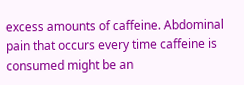excess amounts of caffeine. Abdominal pain that occurs every time caffeine is consumed might be an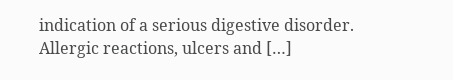indication of a serious digestive disorder. Allergic reactions, ulcers and […]